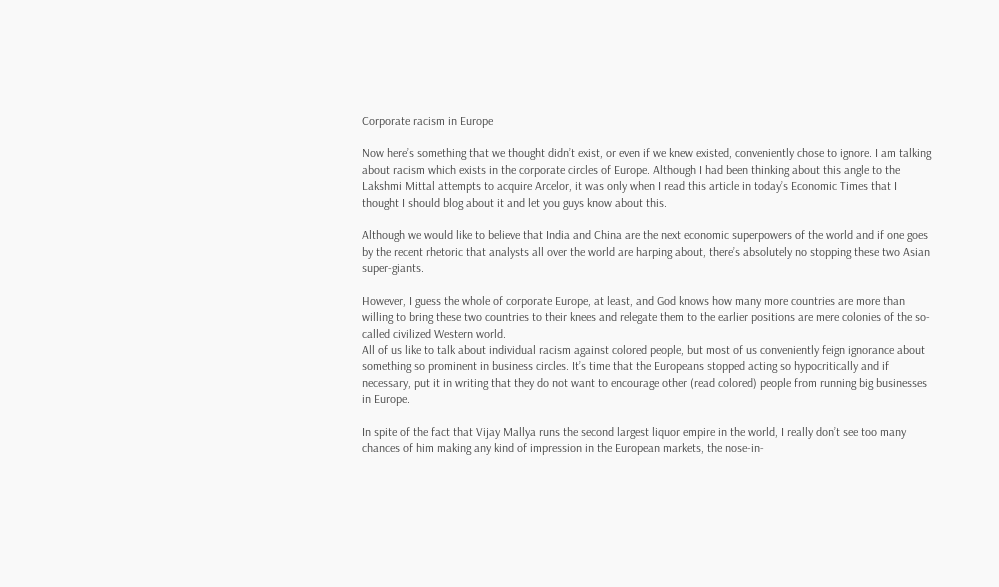Corporate racism in Europe

Now here’s something that we thought didn’t exist, or even if we knew existed, conveniently chose to ignore. I am talking about racism which exists in the corporate circles of Europe. Although I had been thinking about this angle to the Lakshmi Mittal attempts to acquire Arcelor, it was only when I read this article in today’s Economic Times that I thought I should blog about it and let you guys know about this.

Although we would like to believe that India and China are the next economic superpowers of the world and if one goes by the recent rhetoric that analysts all over the world are harping about, there’s absolutely no stopping these two Asian super-giants.

However, I guess the whole of corporate Europe, at least, and God knows how many more countries are more than willing to bring these two countries to their knees and relegate them to the earlier positions are mere colonies of the so-called civilized Western world.
All of us like to talk about individual racism against colored people, but most of us conveniently feign ignorance about something so prominent in business circles. It’s time that the Europeans stopped acting so hypocritically and if necessary, put it in writing that they do not want to encourage other (read colored) people from running big businesses in Europe.

In spite of the fact that Vijay Mallya runs the second largest liquor empire in the world, I really don’t see too many chances of him making any kind of impression in the European markets, the nose-in-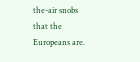the-air snobs that the Europeans are.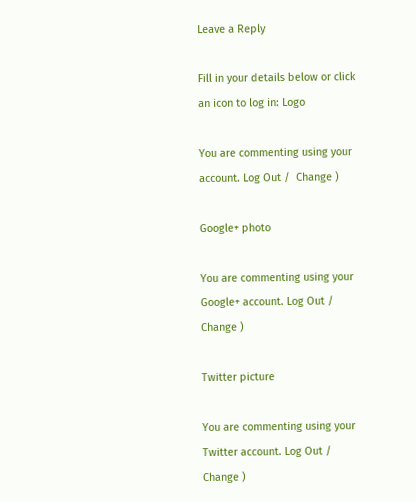Leave a Reply

Fill in your details below or click an icon to log in: Logo

You are commenting using your account. Log Out /  Change )

Google+ photo

You are commenting using your Google+ account. Log Out /  Change )

Twitter picture

You are commenting using your Twitter account. Log Out /  Change )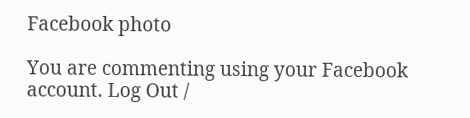Facebook photo

You are commenting using your Facebook account. Log Out /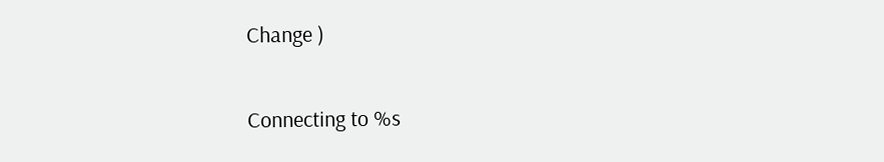Change )


Connecting to %s